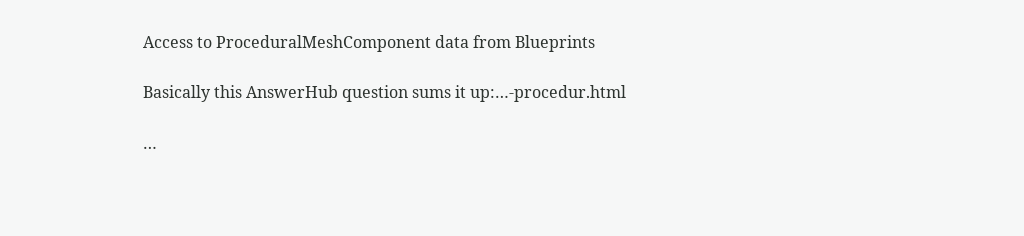Access to ProceduralMeshComponent data from Blueprints

Basically this AnswerHub question sums it up:…-procedur.html

…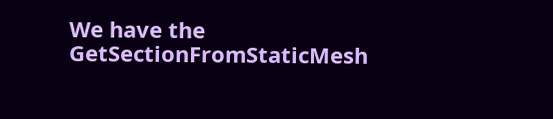We have the GetSectionFromStaticMesh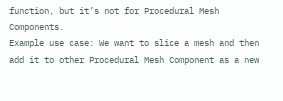function, but it’s not for Procedural Mesh Components.
Example use case: We want to slice a mesh and then add it to other Procedural Mesh Component as a new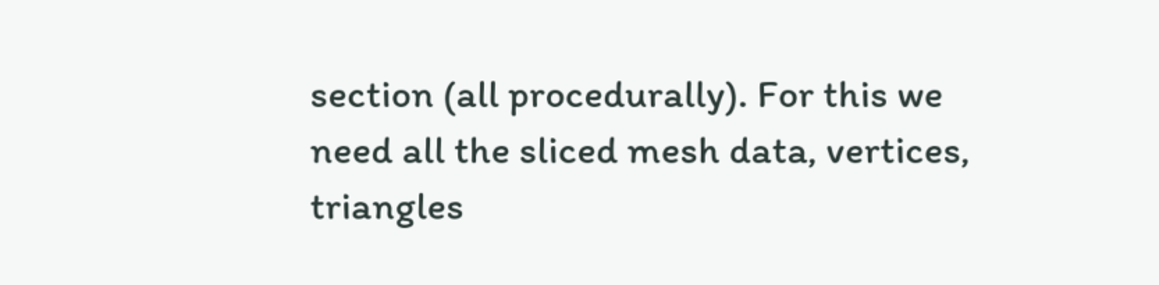section (all procedurally). For this we need all the sliced mesh data, vertices, triangles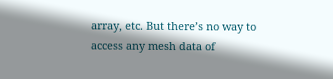array, etc. But there’s no way to access any mesh data of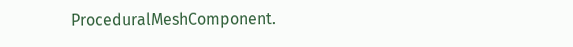ProceduralMeshComponent.